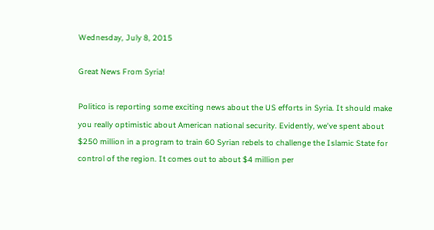Wednesday, July 8, 2015

Great News From Syria!

Politico is reporting some exciting news about the US efforts in Syria. It should make you really optimistic about American national security. Evidently, we've spent about $250 million in a program to train 60 Syrian rebels to challenge the Islamic State for control of the region. It comes out to about $4 million per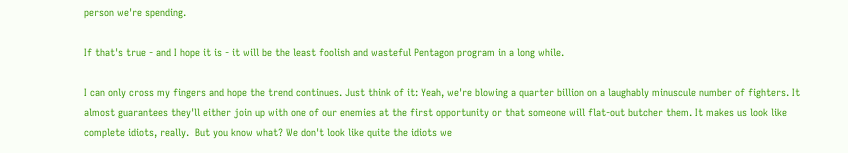person we're spending.

If that's true - and I hope it is - it will be the least foolish and wasteful Pentagon program in a long while.

I can only cross my fingers and hope the trend continues. Just think of it: Yeah, we're blowing a quarter billion on a laughably minuscule number of fighters. It almost guarantees they'll either join up with one of our enemies at the first opportunity or that someone will flat-out butcher them. It makes us look like complete idiots, really.  But you know what? We don't look like quite the idiots we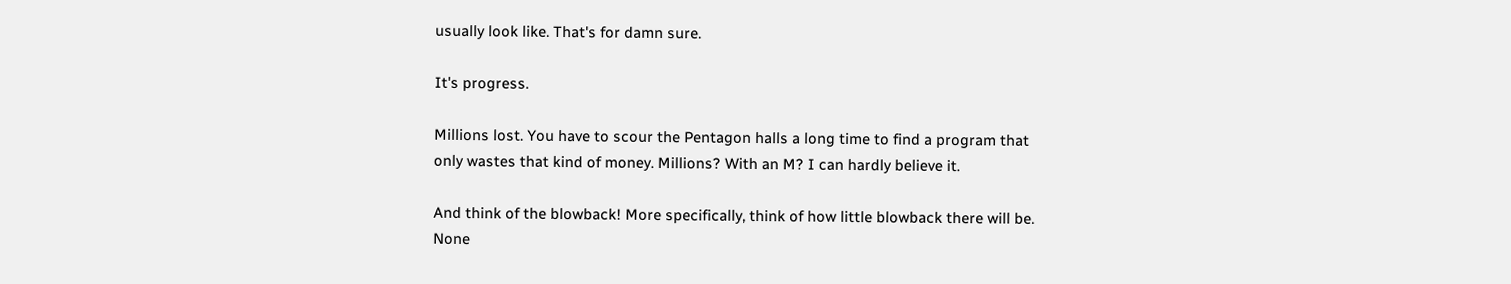usually look like. That's for damn sure.

It's progress.

Millions lost. You have to scour the Pentagon halls a long time to find a program that only wastes that kind of money. Millions? With an M? I can hardly believe it.

And think of the blowback! More specifically, think of how little blowback there will be. None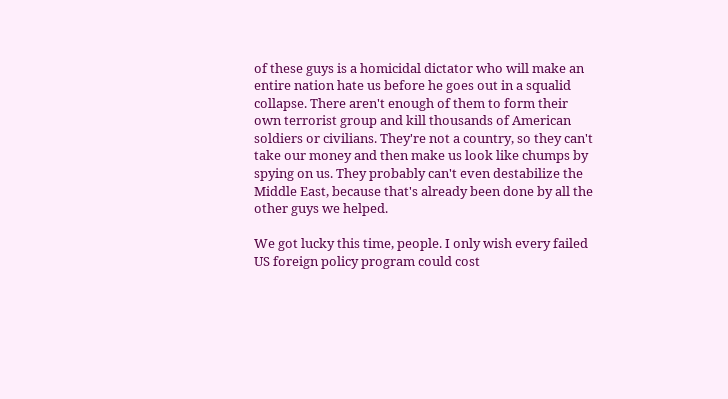of these guys is a homicidal dictator who will make an entire nation hate us before he goes out in a squalid collapse. There aren't enough of them to form their own terrorist group and kill thousands of American soldiers or civilians. They're not a country, so they can't take our money and then make us look like chumps by spying on us. They probably can't even destabilize the Middle East, because that's already been done by all the other guys we helped.

We got lucky this time, people. I only wish every failed US foreign policy program could cost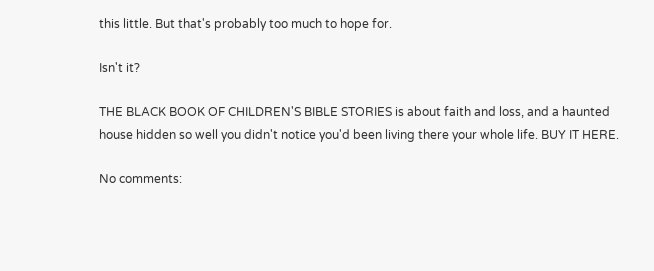this little. But that's probably too much to hope for.

Isn't it?

THE BLACK BOOK OF CHILDREN'S BIBLE STORIES is about faith and loss, and a haunted house hidden so well you didn't notice you'd been living there your whole life. BUY IT HERE.

No comments: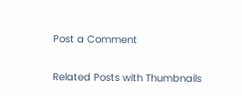Post a Comment

Related Posts with Thumbnails